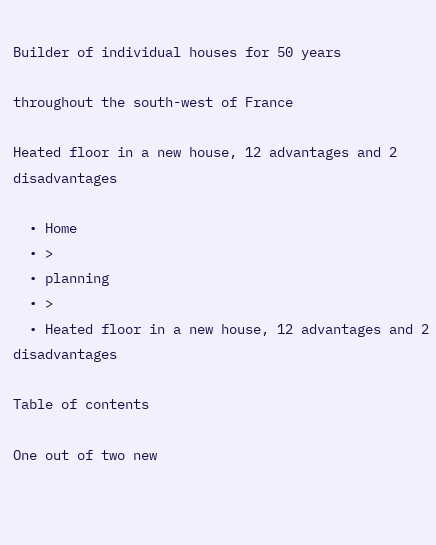Builder of individual houses for 50 years

throughout the south-west of France

Heated floor in a new house, 12 advantages and 2 disadvantages

  • Home
  • >
  • planning
  • >
  • Heated floor in a new house, 12 advantages and 2 disadvantages

Table of contents

One out of two new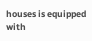houses is equipped with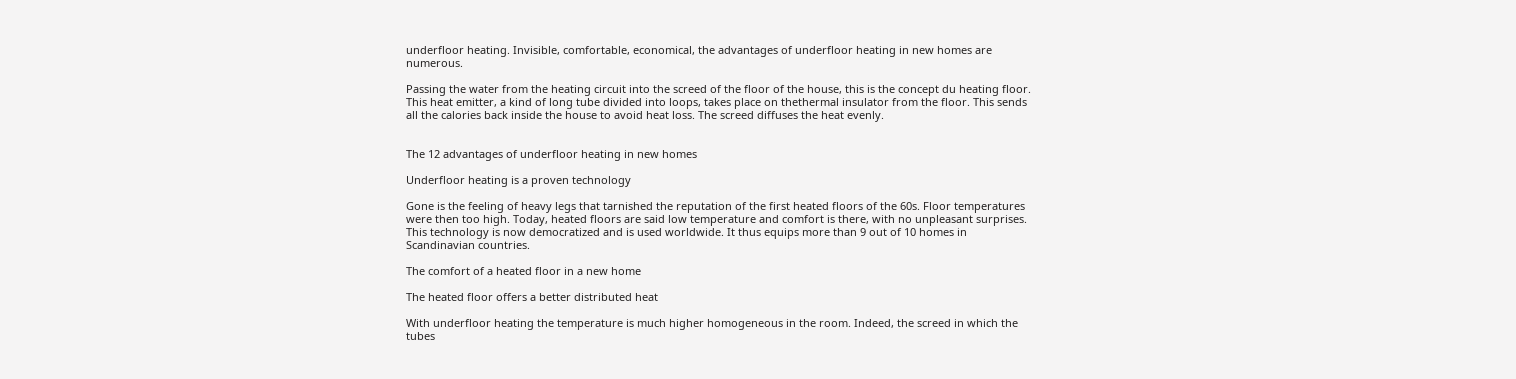underfloor heating. Invisible, comfortable, economical, the advantages of underfloor heating in new homes are numerous.

Passing the water from the heating circuit into the screed of the floor of the house, this is the concept du heating floor. This heat emitter, a kind of long tube divided into loops, takes place on thethermal insulator from the floor. This sends all the calories back inside the house to avoid heat loss. The screed diffuses the heat evenly.


The 12 advantages of underfloor heating in new homes

Underfloor heating is a proven technology

Gone is the feeling of heavy legs that tarnished the reputation of the first heated floors of the 60s. Floor temperatures were then too high. Today, heated floors are said low temperature and comfort is there, with no unpleasant surprises. This technology is now democratized and is used worldwide. It thus equips more than 9 out of 10 homes in Scandinavian countries.

The comfort of a heated floor in a new home

The heated floor offers a better distributed heat

With underfloor heating the temperature is much higher homogeneous in the room. Indeed, the screed in which the tubes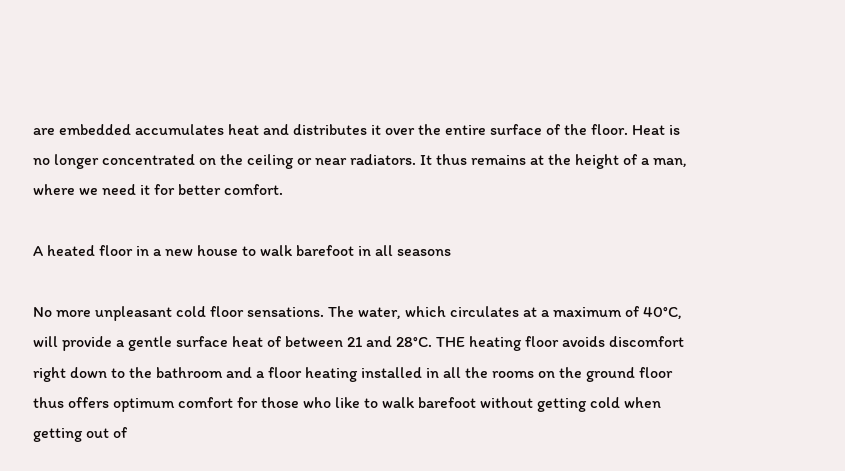are embedded accumulates heat and distributes it over the entire surface of the floor. Heat is no longer concentrated on the ceiling or near radiators. It thus remains at the height of a man, where we need it for better comfort.

A heated floor in a new house to walk barefoot in all seasons

No more unpleasant cold floor sensations. The water, which circulates at a maximum of 40°C, will provide a gentle surface heat of between 21 and 28°C. THE heating floor avoids discomfort right down to the bathroom and a floor heating installed in all the rooms on the ground floor thus offers optimum comfort for those who like to walk barefoot without getting cold when getting out of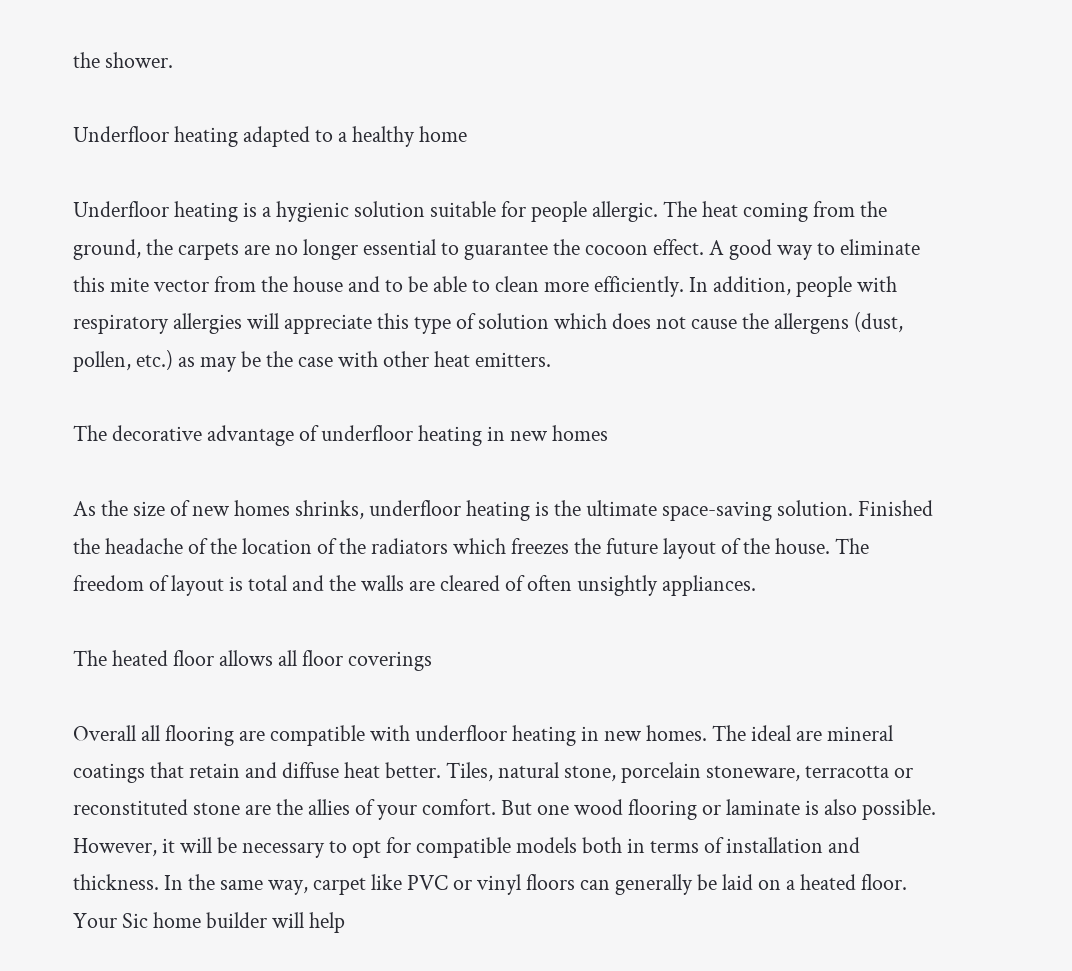the shower.

Underfloor heating adapted to a healthy home

Underfloor heating is a hygienic solution suitable for people allergic. The heat coming from the ground, the carpets are no longer essential to guarantee the cocoon effect. A good way to eliminate this mite vector from the house and to be able to clean more efficiently. In addition, people with respiratory allergies will appreciate this type of solution which does not cause the allergens (dust, pollen, etc.) as may be the case with other heat emitters.

The decorative advantage of underfloor heating in new homes

As the size of new homes shrinks, underfloor heating is the ultimate space-saving solution. Finished the headache of the location of the radiators which freezes the future layout of the house. The freedom of layout is total and the walls are cleared of often unsightly appliances.

The heated floor allows all floor coverings

Overall all flooring are compatible with underfloor heating in new homes. The ideal are mineral coatings that retain and diffuse heat better. Tiles, natural stone, porcelain stoneware, terracotta or reconstituted stone are the allies of your comfort. But one wood flooring or laminate is also possible. However, it will be necessary to opt for compatible models both in terms of installation and thickness. In the same way, carpet like PVC or vinyl floors can generally be laid on a heated floor. Your Sic home builder will help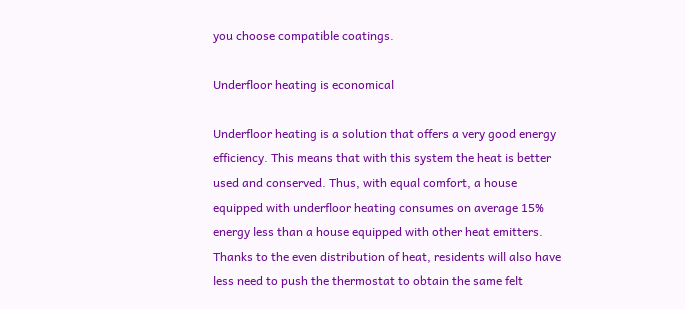you choose compatible coatings.

Underfloor heating is economical

Underfloor heating is a solution that offers a very good energy efficiency. This means that with this system the heat is better used and conserved. Thus, with equal comfort, a house equipped with underfloor heating consumes on average 15% energy less than a house equipped with other heat emitters. Thanks to the even distribution of heat, residents will also have less need to push the thermostat to obtain the same felt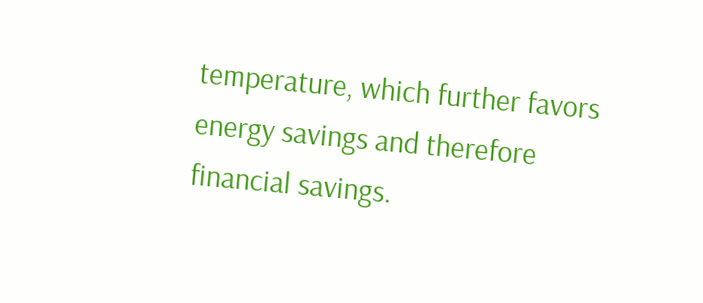temperature, which further favors energy savings and therefore financial savings.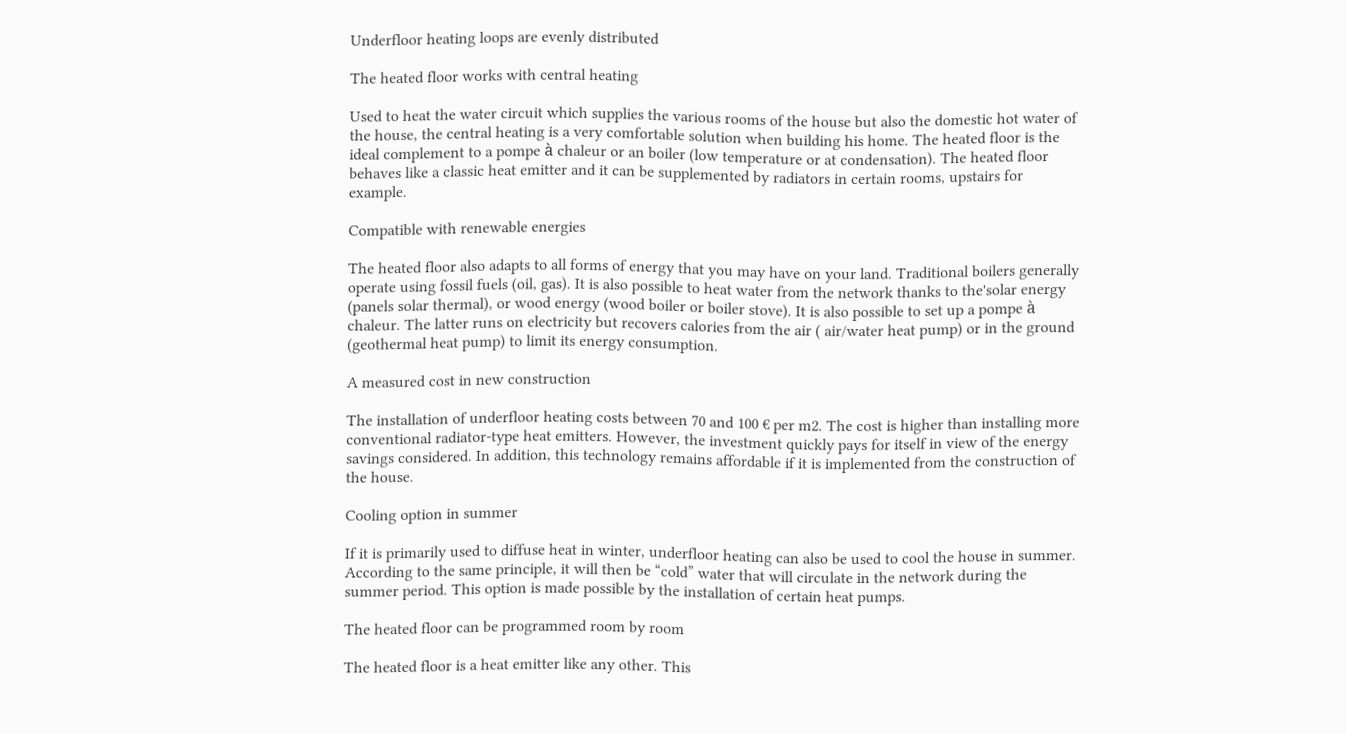Underfloor heating loops are evenly distributed

The heated floor works with central heating

Used to heat the water circuit which supplies the various rooms of the house but also the domestic hot water of the house, the central heating is a very comfortable solution when building his home. The heated floor is the ideal complement to a pompe à chaleur or an boiler (low temperature or at condensation). The heated floor behaves like a classic heat emitter and it can be supplemented by radiators in certain rooms, upstairs for example.

Compatible with renewable energies

The heated floor also adapts to all forms of energy that you may have on your land. Traditional boilers generally operate using fossil fuels (oil, gas). It is also possible to heat water from the network thanks to the'solar energy (panels solar thermal), or wood energy (wood boiler or boiler stove). It is also possible to set up a pompe à chaleur. The latter runs on electricity but recovers calories from the air ( air/water heat pump) or in the ground (geothermal heat pump) to limit its energy consumption.

A measured cost in new construction

The installation of underfloor heating costs between 70 and 100 € per m2. The cost is higher than installing more conventional radiator-type heat emitters. However, the investment quickly pays for itself in view of the energy savings considered. In addition, this technology remains affordable if it is implemented from the construction of the house.

Cooling option in summer

If it is primarily used to diffuse heat in winter, underfloor heating can also be used to cool the house in summer. According to the same principle, it will then be “cold” water that will circulate in the network during the summer period. This option is made possible by the installation of certain heat pumps.

The heated floor can be programmed room by room

The heated floor is a heat emitter like any other. This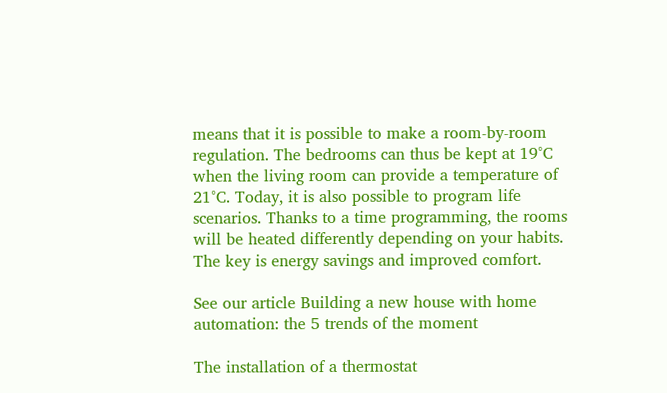means that it is possible to make a room-by-room regulation. The bedrooms can thus be kept at 19°C when the living room can provide a temperature of 21°C. Today, it is also possible to program life scenarios. Thanks to a time programming, the rooms will be heated differently depending on your habits. The key is energy savings and improved comfort.

See our article Building a new house with home automation: the 5 trends of the moment

The installation of a thermostat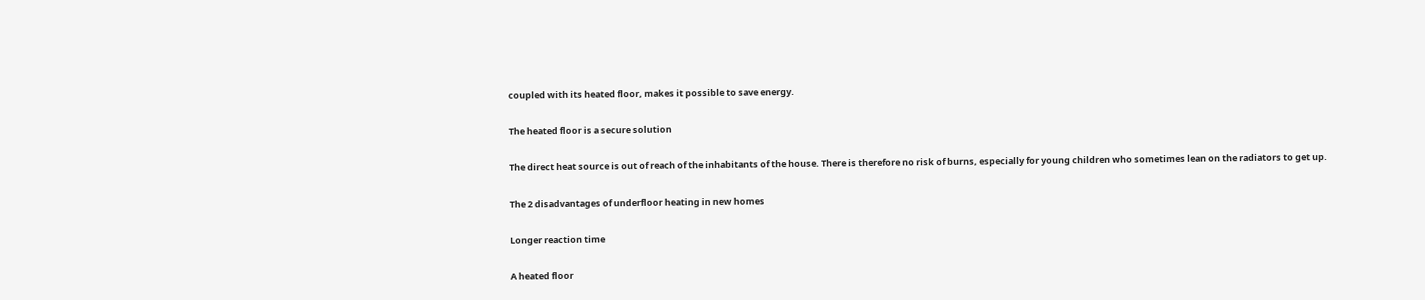coupled with its heated floor, makes it possible to save energy.

The heated floor is a secure solution

The direct heat source is out of reach of the inhabitants of the house. There is therefore no risk of burns, especially for young children who sometimes lean on the radiators to get up.

The 2 disadvantages of underfloor heating in new homes

Longer reaction time

A heated floor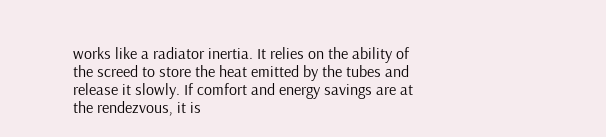works like a radiator inertia. It relies on the ability of the screed to store the heat emitted by the tubes and release it slowly. If comfort and energy savings are at the rendezvous, it is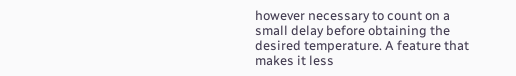however necessary to count on a small delay before obtaining the desired temperature. A feature that makes it less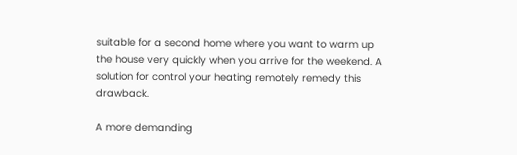suitable for a second home where you want to warm up the house very quickly when you arrive for the weekend. A solution for control your heating remotely remedy this drawback.

A more demanding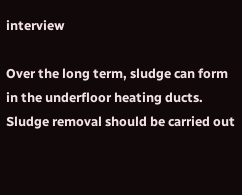interview

Over the long term, sludge can form in the underfloor heating ducts. Sludge removal should be carried out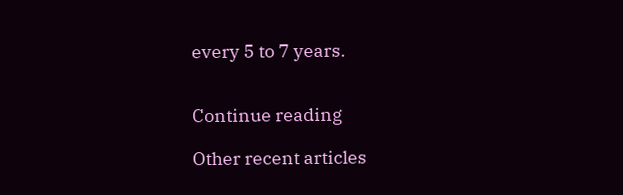every 5 to 7 years.


Continue reading

Other recent articles